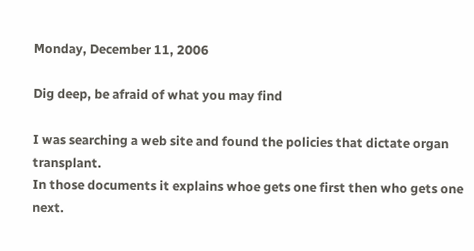Monday, December 11, 2006

Dig deep, be afraid of what you may find

I was searching a web site and found the policies that dictate organ transplant.
In those documents it explains whoe gets one first then who gets one next.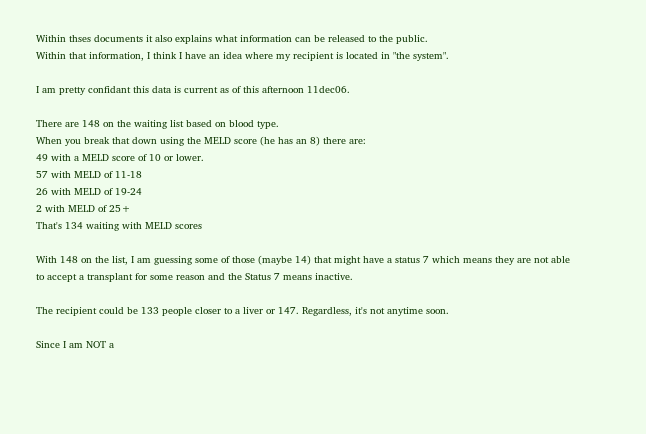Within thses documents it also explains what information can be released to the public.
Within that information, I think I have an idea where my recipient is located in "the system".

I am pretty confidant this data is current as of this afternoon 11dec06.

There are 148 on the waiting list based on blood type.
When you break that down using the MELD score (he has an 8) there are:
49 with a MELD score of 10 or lower.
57 with MELD of 11-18
26 with MELD of 19-24
2 with MELD of 25+
That's 134 waiting with MELD scores

With 148 on the list, I am guessing some of those (maybe 14) that might have a status 7 which means they are not able to accept a transplant for some reason and the Status 7 means inactive.

The recipient could be 133 people closer to a liver or 147. Regardless, it's not anytime soon.

Since I am NOT a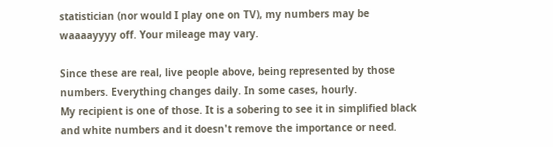statistician (nor would I play one on TV), my numbers may be waaaayyyy off. Your mileage may vary.

Since these are real, live people above, being represented by those numbers. Everything changes daily. In some cases, hourly.
My recipient is one of those. It is a sobering to see it in simplified black and white numbers and it doesn't remove the importance or need.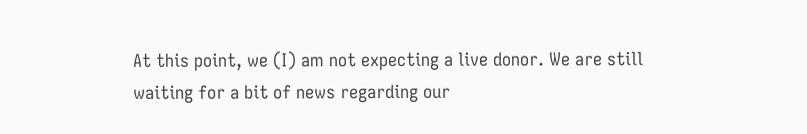At this point, we (I) am not expecting a live donor. We are still waiting for a bit of news regarding our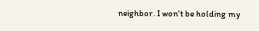neighbor. I won't be holding my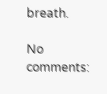breath.

No comments: